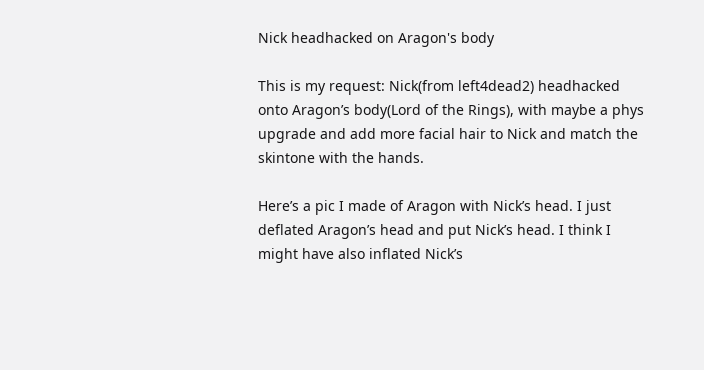Nick headhacked on Aragon's body

This is my request: Nick(from left4dead2) headhacked onto Aragon’s body(Lord of the Rings), with maybe a phys upgrade and add more facial hair to Nick and match the skintone with the hands.

Here’s a pic I made of Aragon with Nick’s head. I just deflated Aragon’s head and put Nick’s head. I think I might have also inflated Nick’s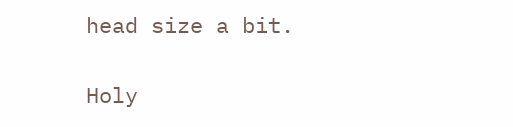head size a bit.

Holy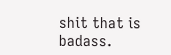shit that is badass.